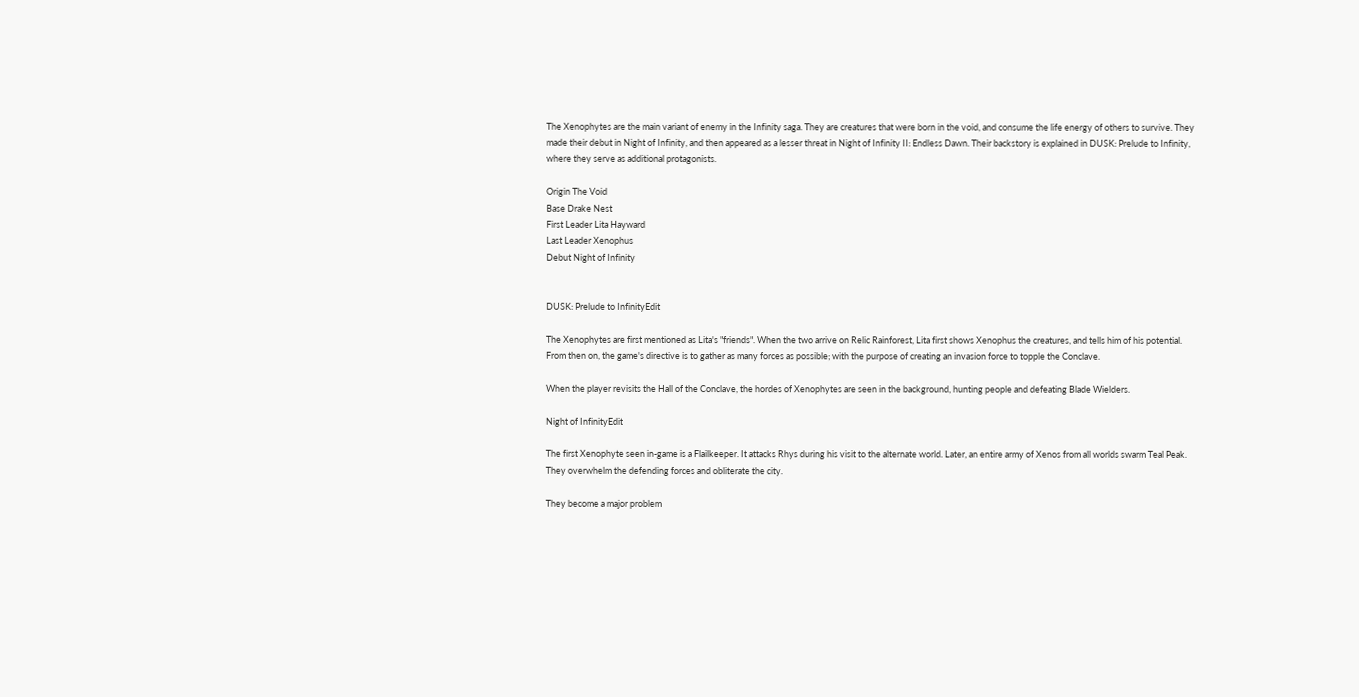The Xenophytes are the main variant of enemy in the Infinity saga. They are creatures that were born in the void, and consume the life energy of others to survive. They made their debut in Night of Infinity, and then appeared as a lesser threat in Night of Infinity II: Endless Dawn. Their backstory is explained in DUSK: Prelude to Infinity, where they serve as additional protagonists.

Origin The Void
Base Drake Nest
First Leader Lita Hayward
Last Leader Xenophus
Debut Night of Infinity


DUSK: Prelude to InfinityEdit

The Xenophytes are first mentioned as Lita's "friends". When the two arrive on Relic Rainforest, Lita first shows Xenophus the creatures, and tells him of his potential. From then on, the game's directive is to gather as many forces as possible; with the purpose of creating an invasion force to topple the Conclave.

When the player revisits the Hall of the Conclave, the hordes of Xenophytes are seen in the background, hunting people and defeating Blade Wielders.

Night of InfinityEdit

The first Xenophyte seen in-game is a Flailkeeper. It attacks Rhys during his visit to the alternate world. Later, an entire army of Xenos from all worlds swarm Teal Peak. They overwhelm the defending forces and obliterate the city.

They become a major problem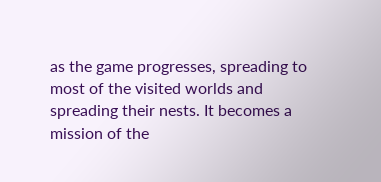as the game progresses, spreading to most of the visited worlds and spreading their nests. It becomes a mission of the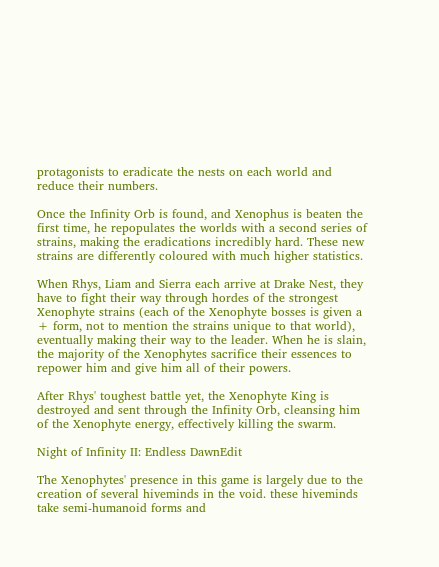protagonists to eradicate the nests on each world and reduce their numbers.

Once the Infinity Orb is found, and Xenophus is beaten the first time, he repopulates the worlds with a second series of strains, making the eradications incredibly hard. These new strains are differently coloured with much higher statistics.

When Rhys, Liam and Sierra each arrive at Drake Nest, they have to fight their way through hordes of the strongest Xenophyte strains (each of the Xenophyte bosses is given a + form, not to mention the strains unique to that world), eventually making their way to the leader. When he is slain, the majority of the Xenophytes sacrifice their essences to repower him and give him all of their powers.

After Rhys' toughest battle yet, the Xenophyte King is destroyed and sent through the Infinity Orb, cleansing him of the Xenophyte energy, effectively killing the swarm.

Night of Infinity II: Endless DawnEdit

The Xenophytes' presence in this game is largely due to the creation of several hiveminds in the void. these hiveminds take semi-humanoid forms and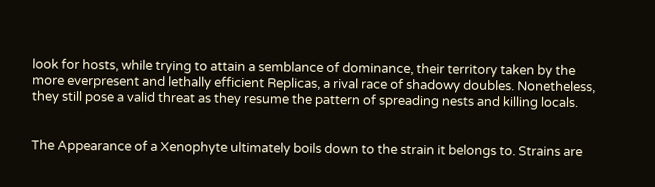look for hosts, while trying to attain a semblance of dominance, their territory taken by the more everpresent and lethally efficient Replicas, a rival race of shadowy doubles. Nonetheless, they still pose a valid threat as they resume the pattern of spreading nests and killing locals.


The Appearance of a Xenophyte ultimately boils down to the strain it belongs to. Strains are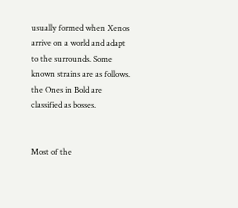usually formed when Xenos arrive on a world and adapt to the surrounds. Some known strains are as follows. the Ones in Bold are classified as bosses.


Most of the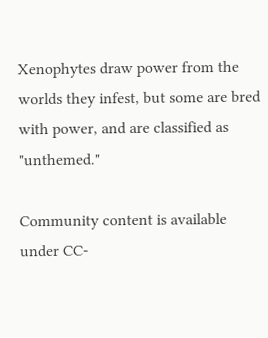Xenophytes draw power from the worlds they infest, but some are bred with power, and are classified as "unthemed."

Community content is available under CC-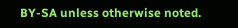BY-SA unless otherwise noted.